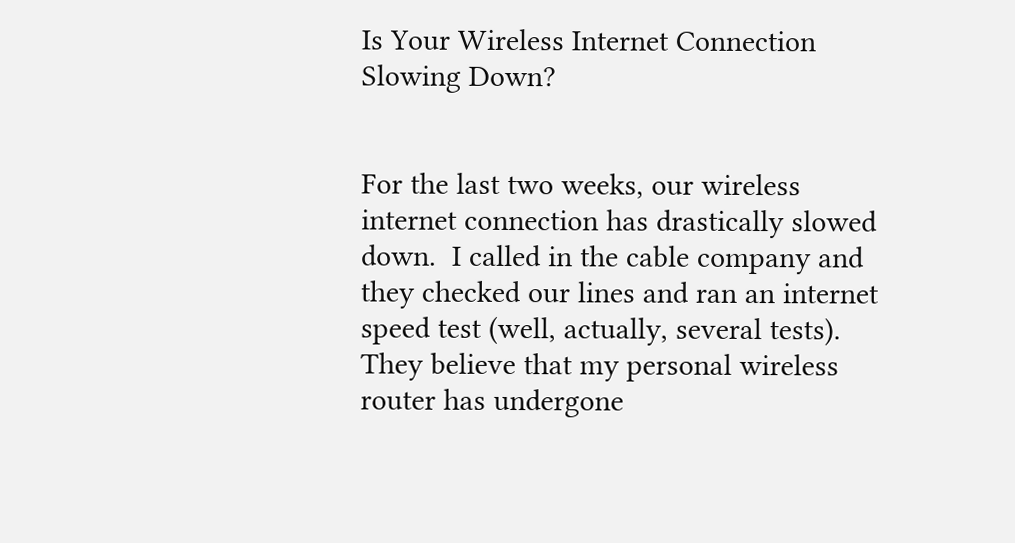Is Your Wireless Internet Connection Slowing Down?


For the last two weeks, our wireless internet connection has drastically slowed down.  I called in the cable company and they checked our lines and ran an internet speed test (well, actually, several tests).  They believe that my personal wireless router has undergone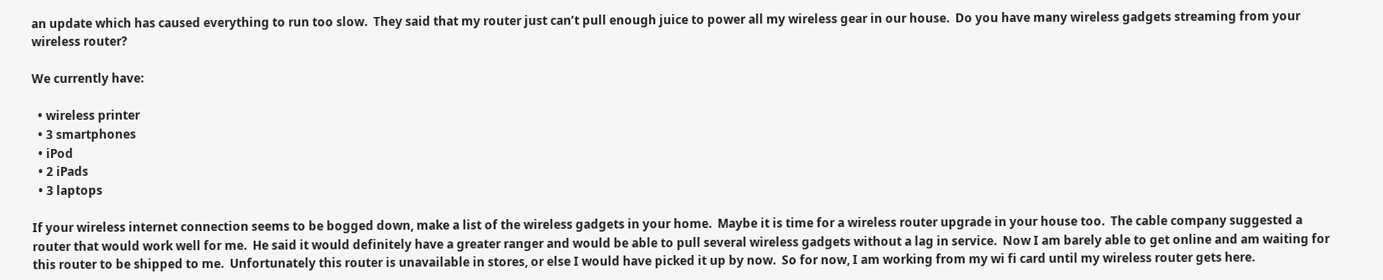an update which has caused everything to run too slow.  They said that my router just can’t pull enough juice to power all my wireless gear in our house.  Do you have many wireless gadgets streaming from your wireless router?

We currently have:

  • wireless printer
  • 3 smartphones
  • iPod
  • 2 iPads
  • 3 laptops

If your wireless internet connection seems to be bogged down, make a list of the wireless gadgets in your home.  Maybe it is time for a wireless router upgrade in your house too.  The cable company suggested a router that would work well for me.  He said it would definitely have a greater ranger and would be able to pull several wireless gadgets without a lag in service.  Now I am barely able to get online and am waiting for this router to be shipped to me.  Unfortunately this router is unavailable in stores, or else I would have picked it up by now.  So for now, I am working from my wi fi card until my wireless router gets here.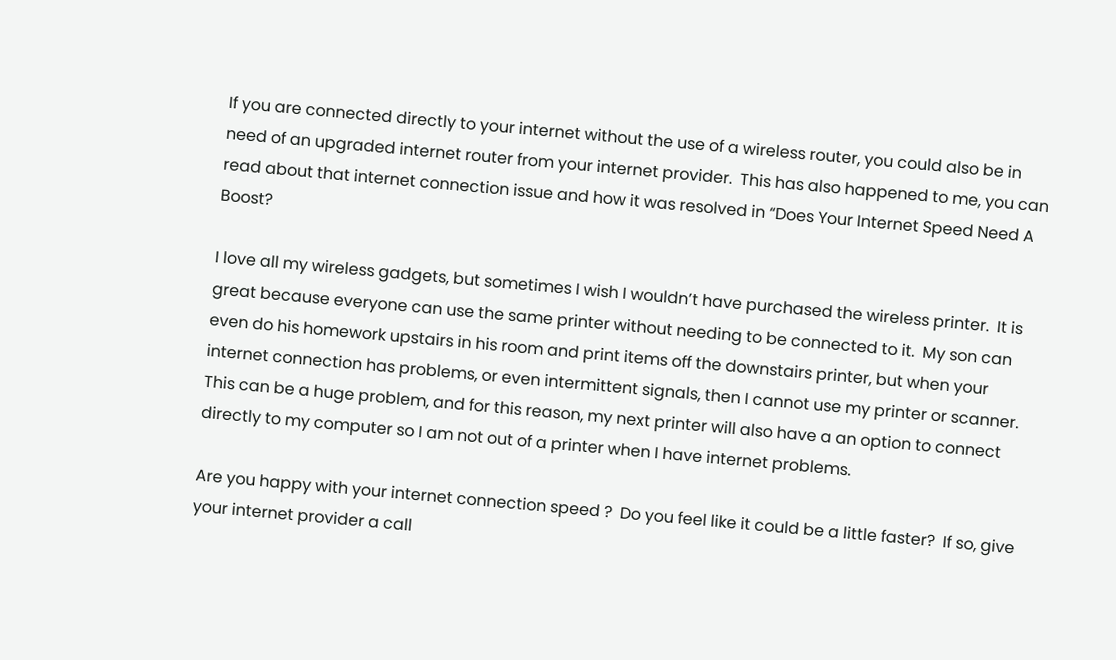If you are connected directly to your internet without the use of a wireless router, you could also be in need of an upgraded internet router from your internet provider.  This has also happened to me, you can read about that internet connection issue and how it was resolved in “Does Your Internet Speed Need A Boost?

I love all my wireless gadgets, but sometimes I wish I wouldn’t have purchased the wireless printer.  It is great because everyone can use the same printer without needing to be connected to it.  My son can even do his homework upstairs in his room and print items off the downstairs printer, but when your internet connection has problems, or even intermittent signals, then I cannot use my printer or scanner.  This can be a huge problem, and for this reason, my next printer will also have a an option to connect directly to my computer so I am not out of a printer when I have internet problems.

Are you happy with your internet connection speed ?  Do you feel like it could be a little faster?  If so, give your internet provider a call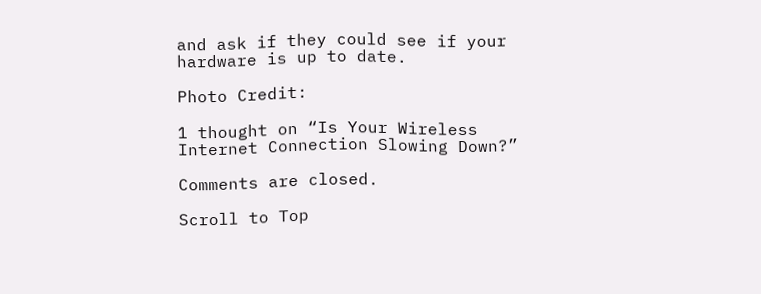and ask if they could see if your hardware is up to date.

Photo Credit:

1 thought on “Is Your Wireless Internet Connection Slowing Down?”

Comments are closed.

Scroll to Top